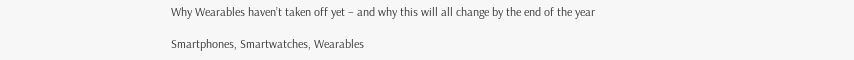Why Wearables haven’t taken off yet – and why this will all change by the end of the year

Smartphones, Smartwatches, Wearables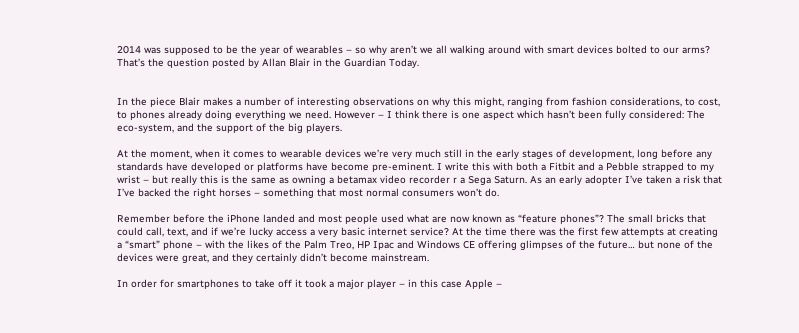2014 was supposed to be the year of wearables – so why aren’t we all walking around with smart devices bolted to our arms? That’s the question posted by Allan Blair in the Guardian Today.


In the piece Blair makes a number of interesting observations on why this might, ranging from fashion considerations, to cost, to phones already doing everything we need. However – I think there is one aspect which hasn’t been fully considered: The eco-system, and the support of the big players.

At the moment, when it comes to wearable devices we’re very much still in the early stages of development, long before any standards have developed or platforms have become pre-eminent. I write this with both a Fitbit and a Pebble strapped to my wrist – but really this is the same as owning a betamax video recorder r a Sega Saturn. As an early adopter I’ve taken a risk that I’ve backed the right horses – something that most normal consumers won’t do.

Remember before the iPhone landed and most people used what are now known as “feature phones”? The small bricks that could call, text, and if we’re lucky access a very basic internet service? At the time there was the first few attempts at creating a “smart” phone – with the likes of the Palm Treo, HP Ipac and Windows CE offering glimpses of the future… but none of the devices were great, and they certainly didn’t become mainstream.

In order for smartphones to take off it took a major player – in this case Apple –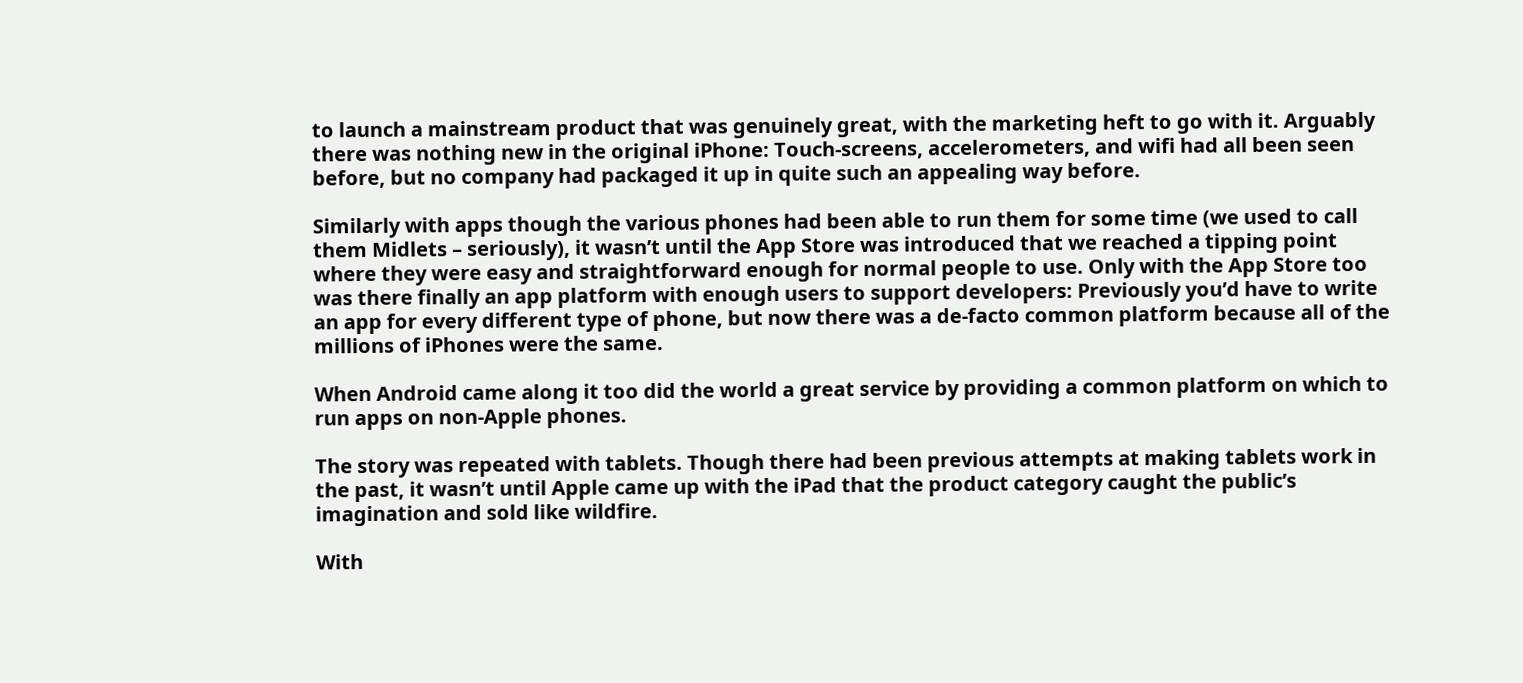to launch a mainstream product that was genuinely great, with the marketing heft to go with it. Arguably there was nothing new in the original iPhone: Touch-screens, accelerometers, and wifi had all been seen before, but no company had packaged it up in quite such an appealing way before.

Similarly with apps though the various phones had been able to run them for some time (we used to call them Midlets – seriously), it wasn’t until the App Store was introduced that we reached a tipping point where they were easy and straightforward enough for normal people to use. Only with the App Store too was there finally an app platform with enough users to support developers: Previously you’d have to write an app for every different type of phone, but now there was a de-facto common platform because all of the millions of iPhones were the same.

When Android came along it too did the world a great service by providing a common platform on which to run apps on non-Apple phones.

The story was repeated with tablets. Though there had been previous attempts at making tablets work in the past, it wasn’t until Apple came up with the iPad that the product category caught the public’s imagination and sold like wildfire.

With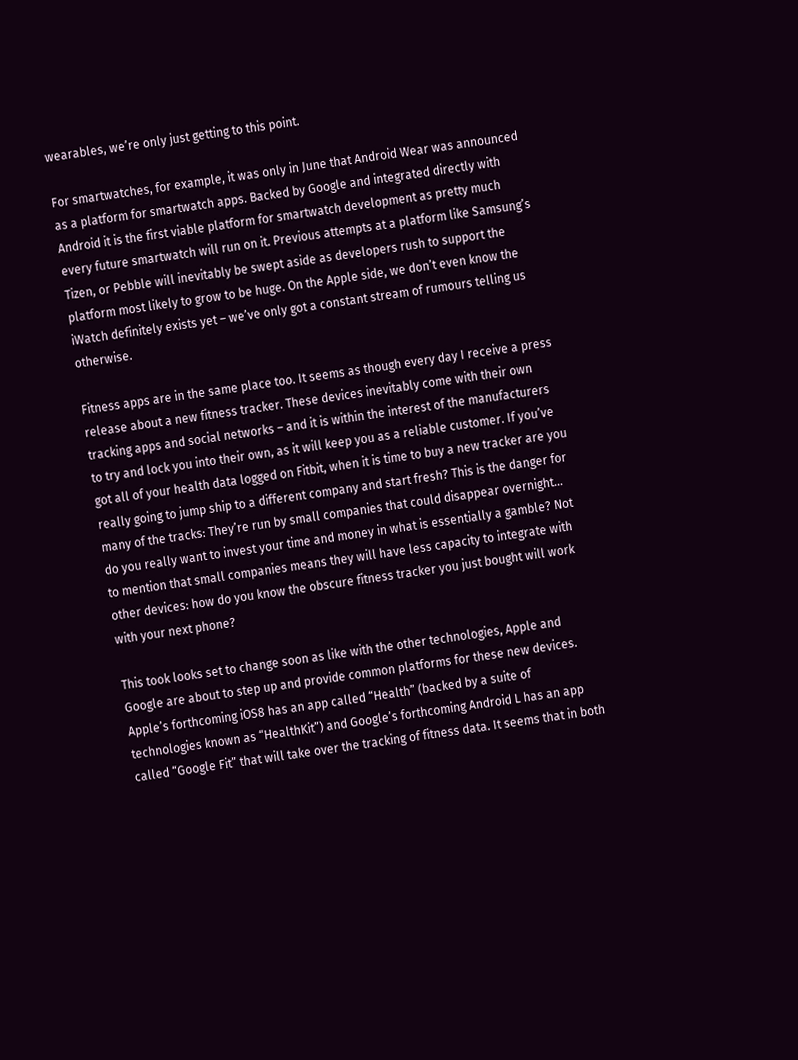wearables, we’re only just getting to this point.

For smartwatches, for example, it was only in June that Android Wear was announced as a platform for smartwatch apps. Backed by Google and integrated directly with Android it is the first viable platform for smartwatch development as pretty much every future smartwatch will run on it. Previous attempts at a platform like Samsung’s Tizen, or Pebble will inevitably be swept aside as developers rush to support the platform most likely to grow to be huge. On the Apple side, we don’t even know the iWatch definitely exists yet – we’ve only got a constant stream of rumours telling us otherwise.

Fitness apps are in the same place too. It seems as though every day I receive a press release about a new fitness tracker. These devices inevitably come with their own tracking apps and social networks – and it is within the interest of the manufacturers to try and lock you into their own, as it will keep you as a reliable customer. If you’ve got all of your health data logged on Fitbit, when it is time to buy a new tracker are you really going to jump ship to a different company and start fresh? This is the danger for many of the tracks: They’re run by small companies that could disappear overnight… do you really want to invest your time and money in what is essentially a gamble? Not to mention that small companies means they will have less capacity to integrate with other devices: how do you know the obscure fitness tracker you just bought will work with your next phone?

This took looks set to change soon as like with the other technologies, Apple and Google are about to step up and provide common platforms for these new devices. Apple’s forthcoming iOS8 has an app called “Health” (backed by a suite of technologies known as “HealthKit”) and Google’s forthcoming Android L has an app called “Google Fit” that will take over the tracking of fitness data. It seems that in both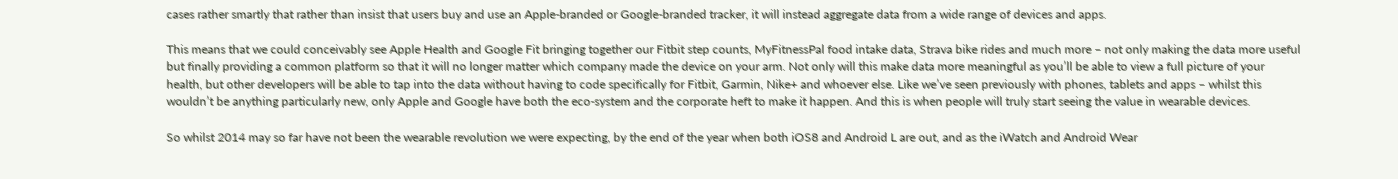cases rather smartly that rather than insist that users buy and use an Apple-branded or Google-branded tracker, it will instead aggregate data from a wide range of devices and apps.

This means that we could conceivably see Apple Health and Google Fit bringing together our Fitbit step counts, MyFitnessPal food intake data, Strava bike rides and much more – not only making the data more useful but finally providing a common platform so that it will no longer matter which company made the device on your arm. Not only will this make data more meaningful as you’ll be able to view a full picture of your health, but other developers will be able to tap into the data without having to code specifically for Fitbit, Garmin, Nike+ and whoever else. Like we’ve seen previously with phones, tablets and apps – whilst this wouldn’t be anything particularly new, only Apple and Google have both the eco-system and the corporate heft to make it happen. And this is when people will truly start seeing the value in wearable devices.

So whilst 2014 may so far have not been the wearable revolution we were expecting, by the end of the year when both iOS8 and Android L are out, and as the iWatch and Android Wear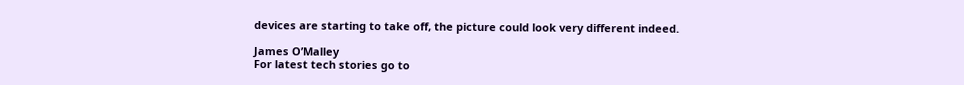devices are starting to take off, the picture could look very different indeed.

James O’Malley
For latest tech stories go to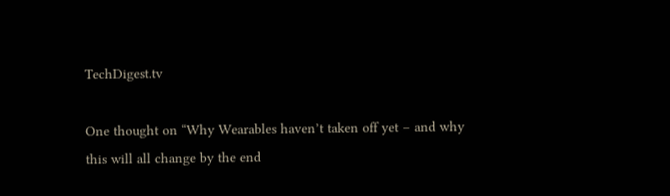TechDigest.tv

One thought on “Why Wearables haven’t taken off yet – and why this will all change by the end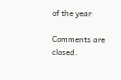of the year

Comments are closed.